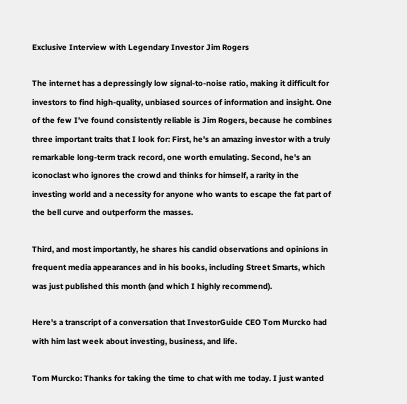Exclusive Interview with Legendary Investor Jim Rogers

The internet has a depressingly low signal-to-noise ratio, making it difficult for investors to find high-quality, unbiased sources of information and insight. One of the few I’ve found consistently reliable is Jim Rogers, because he combines three important traits that I look for: First, he's an amazing investor with a truly remarkable long-term track record, one worth emulating. Second, he's an iconoclast who ignores the crowd and thinks for himself, a rarity in the investing world and a necessity for anyone who wants to escape the fat part of the bell curve and outperform the masses.

Third, and most importantly, he shares his candid observations and opinions in frequent media appearances and in his books, including Street Smarts, which was just published this month (and which I highly recommend).

Here's a transcript of a conversation that InvestorGuide CEO Tom Murcko had with him last week about investing, business, and life.

Tom Murcko: Thanks for taking the time to chat with me today. I just wanted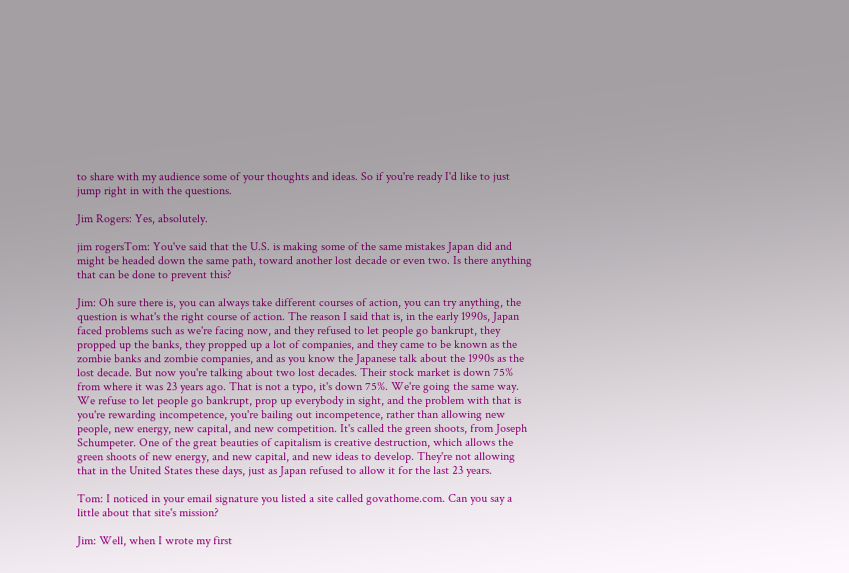to share with my audience some of your thoughts and ideas. So if you're ready I'd like to just jump right in with the questions.

Jim Rogers: Yes, absolutely.

jim rogersTom: You've said that the U.S. is making some of the same mistakes Japan did and might be headed down the same path, toward another lost decade or even two. Is there anything that can be done to prevent this?

Jim: Oh sure there is, you can always take different courses of action, you can try anything, the question is what's the right course of action. The reason I said that is, in the early 1990s, Japan faced problems such as we're facing now, and they refused to let people go bankrupt, they propped up the banks, they propped up a lot of companies, and they came to be known as the zombie banks and zombie companies, and as you know the Japanese talk about the 1990s as the lost decade. But now you're talking about two lost decades. Their stock market is down 75% from where it was 23 years ago. That is not a typo, it's down 75%. We're going the same way. We refuse to let people go bankrupt, prop up everybody in sight, and the problem with that is you're rewarding incompetence, you're bailing out incompetence, rather than allowing new people, new energy, new capital, and new competition. It's called the green shoots, from Joseph Schumpeter. One of the great beauties of capitalism is creative destruction, which allows the green shoots of new energy, and new capital, and new ideas to develop. They're not allowing that in the United States these days, just as Japan refused to allow it for the last 23 years.

Tom: I noticed in your email signature you listed a site called govathome.com. Can you say a little about that site's mission?

Jim: Well, when I wrote my first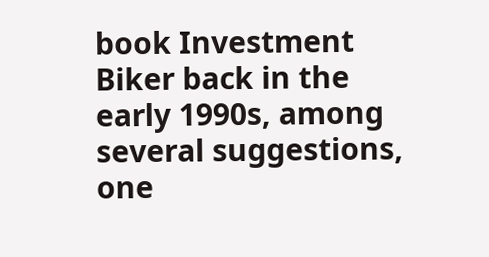book Investment Biker back in the early 1990s, among several suggestions, one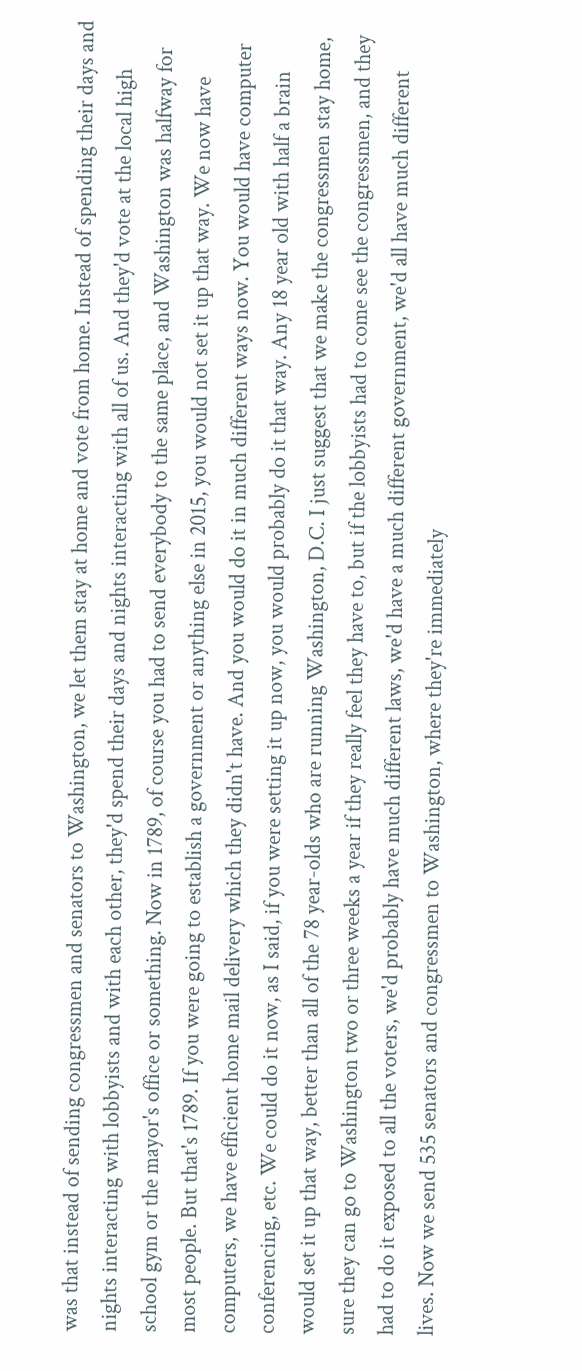was that instead of sending congressmen and senators to Washington, we let them stay at home and vote from home. Instead of spending their days and nights interacting with lobbyists and with each other, they'd spend their days and nights interacting with all of us. And they'd vote at the local high school gym or the mayor's office or something. Now in 1789, of course you had to send everybody to the same place, and Washington was halfway for most people. But that's 1789. If you were going to establish a government or anything else in 2015, you would not set it up that way. We now have computers, we have efficient home mail delivery which they didn't have. And you would do it in much different ways now. You would have computer conferencing, etc. We could do it now, as I said, if you were setting it up now, you would probably do it that way. Any 18 year old with half a brain would set it up that way, better than all of the 78 year-olds who are running Washington, D.C. I just suggest that we make the congressmen stay home, sure they can go to Washington two or three weeks a year if they really feel they have to, but if the lobbyists had to come see the congressmen, and they had to do it exposed to all the voters, we'd probably have much different laws, we'd have a much different government, we'd all have much different lives. Now we send 535 senators and congressmen to Washington, where they're immediately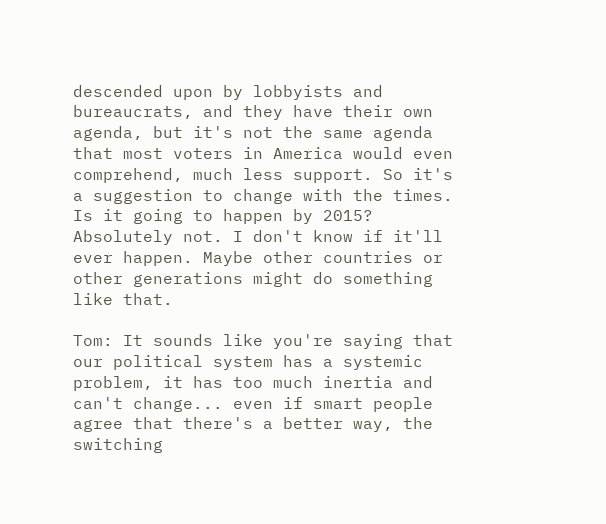descended upon by lobbyists and bureaucrats, and they have their own agenda, but it's not the same agenda that most voters in America would even comprehend, much less support. So it's a suggestion to change with the times. Is it going to happen by 2015? Absolutely not. I don't know if it'll ever happen. Maybe other countries or other generations might do something like that.

Tom: It sounds like you're saying that our political system has a systemic problem, it has too much inertia and can't change... even if smart people agree that there's a better way, the switching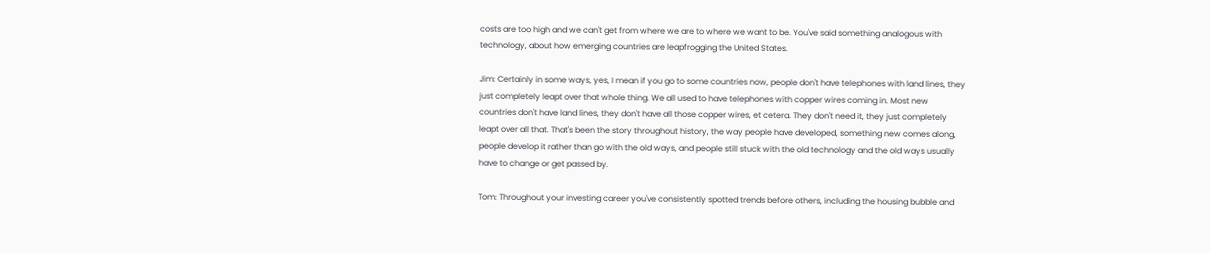costs are too high and we can't get from where we are to where we want to be. You've said something analogous with technology, about how emerging countries are leapfrogging the United States.

Jim: Certainly in some ways, yes, I mean if you go to some countries now, people don't have telephones with land lines, they just completely leapt over that whole thing. We all used to have telephones with copper wires coming in. Most new countries don't have land lines, they don't have all those copper wires, et cetera. They don't need it, they just completely leapt over all that. That's been the story throughout history, the way people have developed, something new comes along, people develop it rather than go with the old ways, and people still stuck with the old technology and the old ways usually have to change or get passed by.

Tom: Throughout your investing career you've consistently spotted trends before others, including the housing bubble and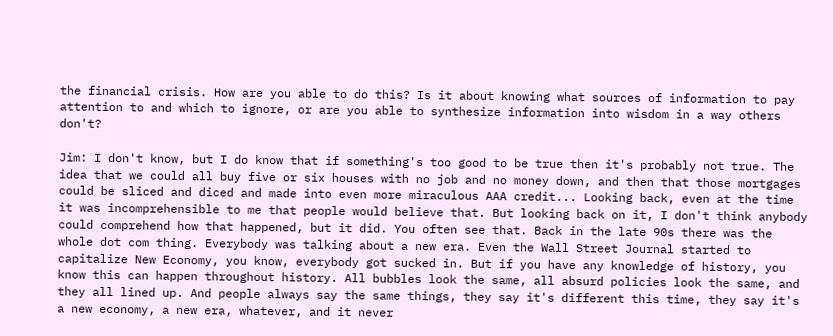the financial crisis. How are you able to do this? Is it about knowing what sources of information to pay attention to and which to ignore, or are you able to synthesize information into wisdom in a way others don't?

Jim: I don't know, but I do know that if something's too good to be true then it's probably not true. The idea that we could all buy five or six houses with no job and no money down, and then that those mortgages could be sliced and diced and made into even more miraculous AAA credit... Looking back, even at the time it was incomprehensible to me that people would believe that. But looking back on it, I don't think anybody could comprehend how that happened, but it did. You often see that. Back in the late 90s there was the whole dot com thing. Everybody was talking about a new era. Even the Wall Street Journal started to capitalize New Economy, you know, everybody got sucked in. But if you have any knowledge of history, you know this can happen throughout history. All bubbles look the same, all absurd policies look the same, and they all lined up. And people always say the same things, they say it's different this time, they say it's a new economy, a new era, whatever, and it never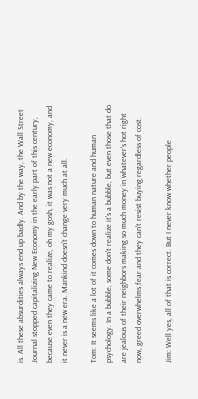is. All these absurdities always end up badly. And by the way, the Wall Street Journal stopped capitalizing New Economy in the early part of this century, because even they came to realize, oh my gosh, it was not a new economy, and it never is a new era. Mankind doesn't change very much at all.

Tom: It seems like a lot of it comes down to human nature and human psychology. In a bubble, some don't realize it's a bubble, but even those that do are jealous of their neighbors making so much money in whatever's hot right now, greed overwhelms fear and they can't resist buying regardless of cost.

Jim: Well yes, all of that is correct. But I never know whether people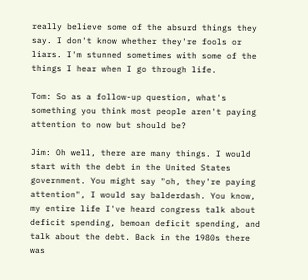really believe some of the absurd things they say. I don't know whether they're fools or liars. I'm stunned sometimes with some of the things I hear when I go through life.

Tom: So as a follow-up question, what's something you think most people aren't paying attention to now but should be?

Jim: Oh well, there are many things. I would start with the debt in the United States government. You might say "oh, they're paying attention", I would say balderdash. You know, my entire life I've heard congress talk about deficit spending, bemoan deficit spending, and talk about the debt. Back in the 1980s there was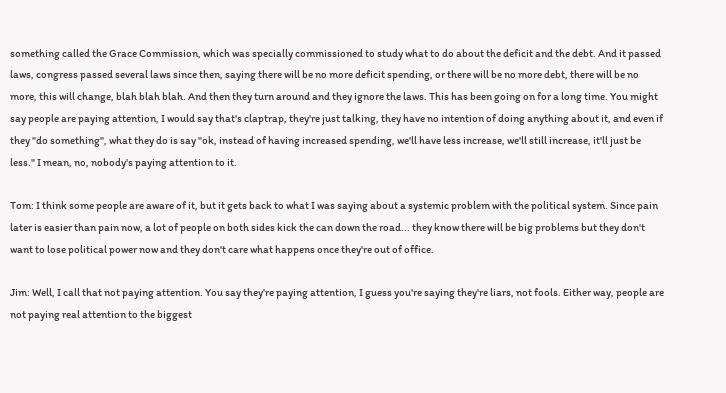something called the Grace Commission, which was specially commissioned to study what to do about the deficit and the debt. And it passed laws, congress passed several laws since then, saying there will be no more deficit spending, or there will be no more debt, there will be no more, this will change, blah blah blah. And then they turn around and they ignore the laws. This has been going on for a long time. You might say people are paying attention, I would say that's claptrap, they're just talking, they have no intention of doing anything about it, and even if they "do something", what they do is say "ok, instead of having increased spending, we'll have less increase, we'll still increase, it'll just be less." I mean, no, nobody's paying attention to it.

Tom: I think some people are aware of it, but it gets back to what I was saying about a systemic problem with the political system. Since pain later is easier than pain now, a lot of people on both sides kick the can down the road... they know there will be big problems but they don't want to lose political power now and they don't care what happens once they're out of office.

Jim: Well, I call that not paying attention. You say they're paying attention, I guess you're saying they're liars, not fools. Either way, people are not paying real attention to the biggest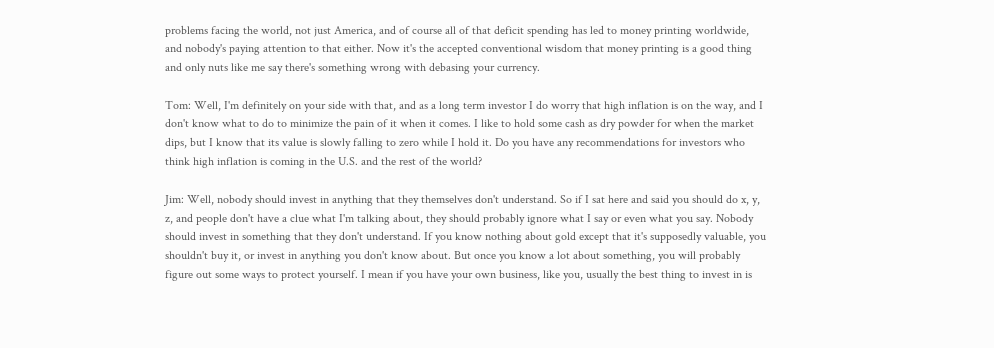problems facing the world, not just America, and of course all of that deficit spending has led to money printing worldwide, and nobody's paying attention to that either. Now it's the accepted conventional wisdom that money printing is a good thing and only nuts like me say there's something wrong with debasing your currency.

Tom: Well, I'm definitely on your side with that, and as a long term investor I do worry that high inflation is on the way, and I don't know what to do to minimize the pain of it when it comes. I like to hold some cash as dry powder for when the market dips, but I know that its value is slowly falling to zero while I hold it. Do you have any recommendations for investors who think high inflation is coming in the U.S. and the rest of the world?

Jim: Well, nobody should invest in anything that they themselves don't understand. So if I sat here and said you should do x, y, z, and people don't have a clue what I'm talking about, they should probably ignore what I say or even what you say. Nobody should invest in something that they don't understand. If you know nothing about gold except that it's supposedly valuable, you shouldn't buy it, or invest in anything you don't know about. But once you know a lot about something, you will probably figure out some ways to protect yourself. I mean if you have your own business, like you, usually the best thing to invest in is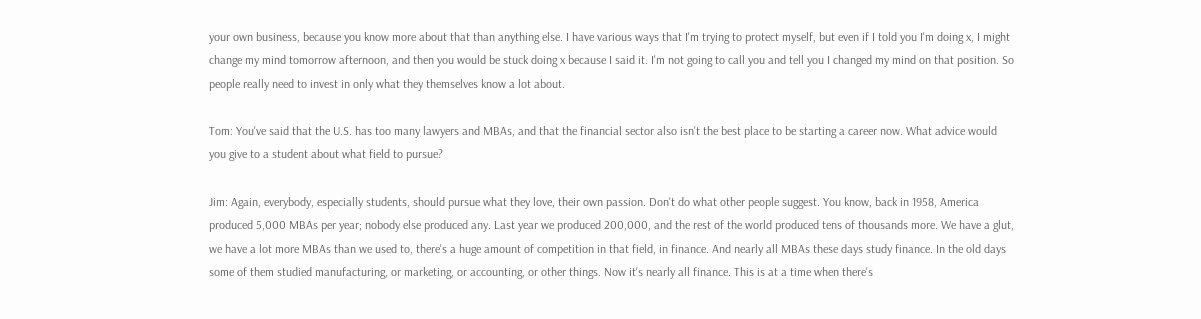your own business, because you know more about that than anything else. I have various ways that I'm trying to protect myself, but even if I told you I'm doing x, I might change my mind tomorrow afternoon, and then you would be stuck doing x because I said it. I'm not going to call you and tell you I changed my mind on that position. So people really need to invest in only what they themselves know a lot about.

Tom: You've said that the U.S. has too many lawyers and MBAs, and that the financial sector also isn't the best place to be starting a career now. What advice would you give to a student about what field to pursue?

Jim: Again, everybody, especially students, should pursue what they love, their own passion. Don't do what other people suggest. You know, back in 1958, America produced 5,000 MBAs per year; nobody else produced any. Last year we produced 200,000, and the rest of the world produced tens of thousands more. We have a glut, we have a lot more MBAs than we used to, there's a huge amount of competition in that field, in finance. And nearly all MBAs these days study finance. In the old days some of them studied manufacturing, or marketing, or accounting, or other things. Now it's nearly all finance. This is at a time when there's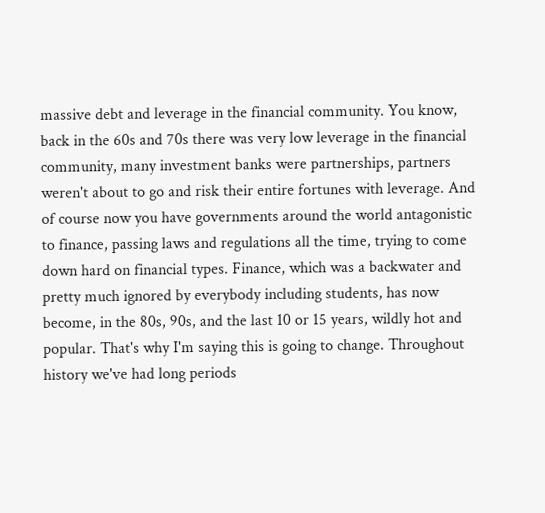massive debt and leverage in the financial community. You know, back in the 60s and 70s there was very low leverage in the financial community, many investment banks were partnerships, partners weren't about to go and risk their entire fortunes with leverage. And of course now you have governments around the world antagonistic to finance, passing laws and regulations all the time, trying to come down hard on financial types. Finance, which was a backwater and pretty much ignored by everybody including students, has now become, in the 80s, 90s, and the last 10 or 15 years, wildly hot and popular. That's why I'm saying this is going to change. Throughout history we've had long periods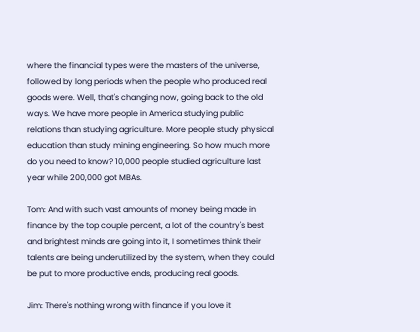where the financial types were the masters of the universe, followed by long periods when the people who produced real goods were. Well, that's changing now, going back to the old ways. We have more people in America studying public relations than studying agriculture. More people study physical education than study mining engineering. So how much more do you need to know? 10,000 people studied agriculture last year while 200,000 got MBAs.

Tom: And with such vast amounts of money being made in finance by the top couple percent, a lot of the country's best and brightest minds are going into it, I sometimes think their talents are being underutilized by the system, when they could be put to more productive ends, producing real goods.

Jim: There's nothing wrong with finance if you love it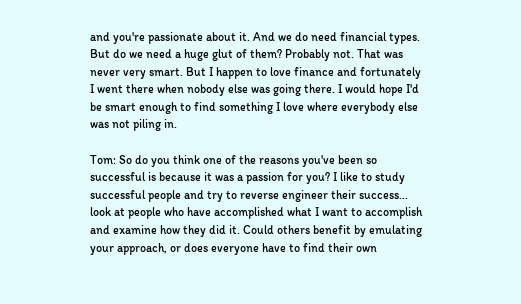and you're passionate about it. And we do need financial types. But do we need a huge glut of them? Probably not. That was never very smart. But I happen to love finance and fortunately I went there when nobody else was going there. I would hope I'd be smart enough to find something I love where everybody else was not piling in.

Tom: So do you think one of the reasons you've been so successful is because it was a passion for you? I like to study successful people and try to reverse engineer their success... look at people who have accomplished what I want to accomplish and examine how they did it. Could others benefit by emulating your approach, or does everyone have to find their own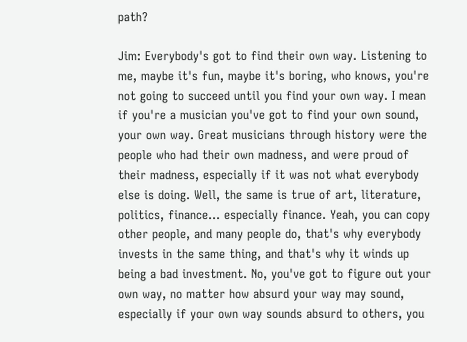path?

Jim: Everybody's got to find their own way. Listening to me, maybe it's fun, maybe it's boring, who knows, you're not going to succeed until you find your own way. I mean if you're a musician you've got to find your own sound, your own way. Great musicians through history were the people who had their own madness, and were proud of their madness, especially if it was not what everybody else is doing. Well, the same is true of art, literature, politics, finance... especially finance. Yeah, you can copy other people, and many people do, that's why everybody invests in the same thing, and that's why it winds up being a bad investment. No, you've got to figure out your own way, no matter how absurd your way may sound, especially if your own way sounds absurd to others, you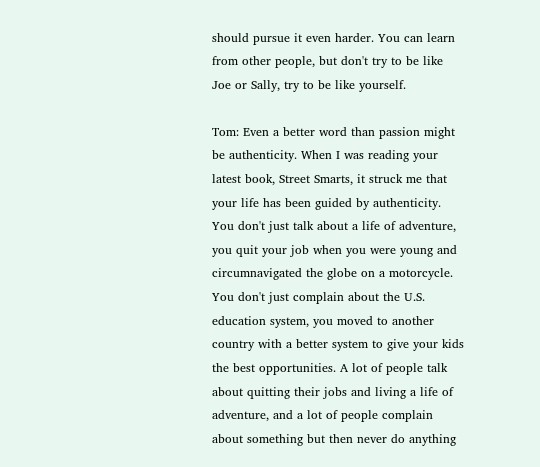should pursue it even harder. You can learn from other people, but don't try to be like Joe or Sally, try to be like yourself.

Tom: Even a better word than passion might be authenticity. When I was reading your latest book, Street Smarts, it struck me that your life has been guided by authenticity. You don't just talk about a life of adventure, you quit your job when you were young and circumnavigated the globe on a motorcycle. You don't just complain about the U.S. education system, you moved to another country with a better system to give your kids the best opportunities. A lot of people talk about quitting their jobs and living a life of adventure, and a lot of people complain about something but then never do anything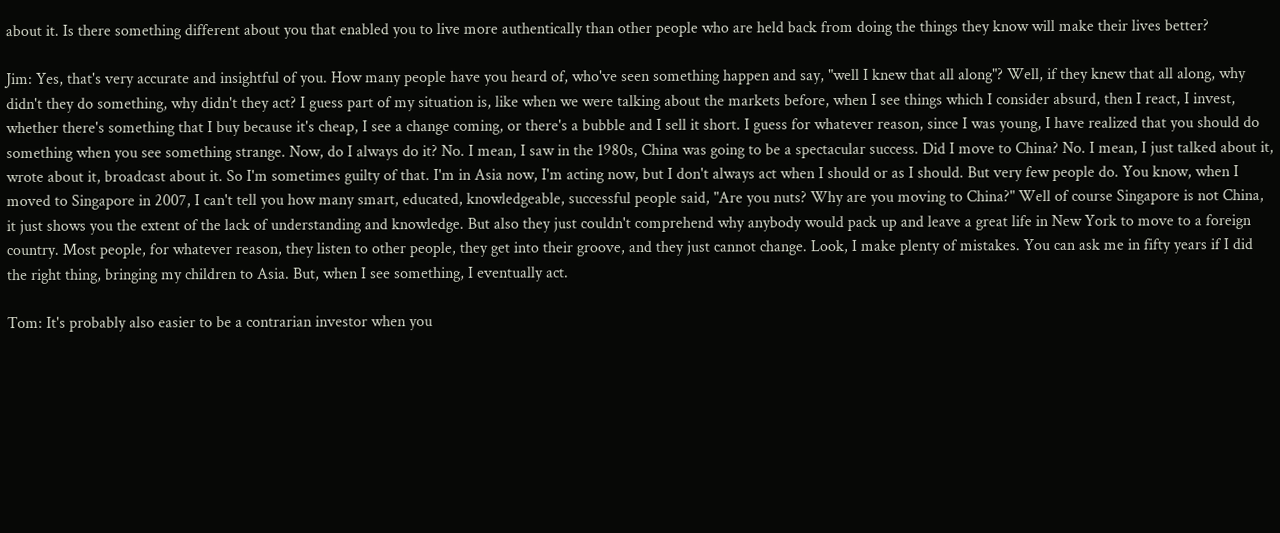about it. Is there something different about you that enabled you to live more authentically than other people who are held back from doing the things they know will make their lives better?

Jim: Yes, that's very accurate and insightful of you. How many people have you heard of, who've seen something happen and say, "well I knew that all along"? Well, if they knew that all along, why didn't they do something, why didn't they act? I guess part of my situation is, like when we were talking about the markets before, when I see things which I consider absurd, then I react, I invest, whether there's something that I buy because it's cheap, I see a change coming, or there's a bubble and I sell it short. I guess for whatever reason, since I was young, I have realized that you should do something when you see something strange. Now, do I always do it? No. I mean, I saw in the 1980s, China was going to be a spectacular success. Did I move to China? No. I mean, I just talked about it, wrote about it, broadcast about it. So I'm sometimes guilty of that. I'm in Asia now, I'm acting now, but I don't always act when I should or as I should. But very few people do. You know, when I moved to Singapore in 2007, I can't tell you how many smart, educated, knowledgeable, successful people said, "Are you nuts? Why are you moving to China?" Well of course Singapore is not China, it just shows you the extent of the lack of understanding and knowledge. But also they just couldn't comprehend why anybody would pack up and leave a great life in New York to move to a foreign country. Most people, for whatever reason, they listen to other people, they get into their groove, and they just cannot change. Look, I make plenty of mistakes. You can ask me in fifty years if I did the right thing, bringing my children to Asia. But, when I see something, I eventually act.

Tom: It's probably also easier to be a contrarian investor when you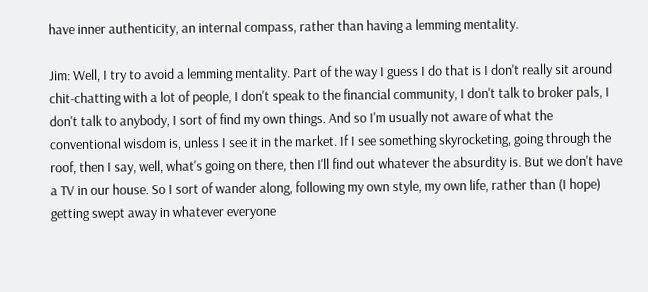have inner authenticity, an internal compass, rather than having a lemming mentality.

Jim: Well, I try to avoid a lemming mentality. Part of the way I guess I do that is I don't really sit around chit-chatting with a lot of people, I don't speak to the financial community, I don't talk to broker pals, I don't talk to anybody, I sort of find my own things. And so I'm usually not aware of what the conventional wisdom is, unless I see it in the market. If I see something skyrocketing, going through the roof, then I say, well, what's going on there, then I'll find out whatever the absurdity is. But we don't have a TV in our house. So I sort of wander along, following my own style, my own life, rather than (I hope) getting swept away in whatever everyone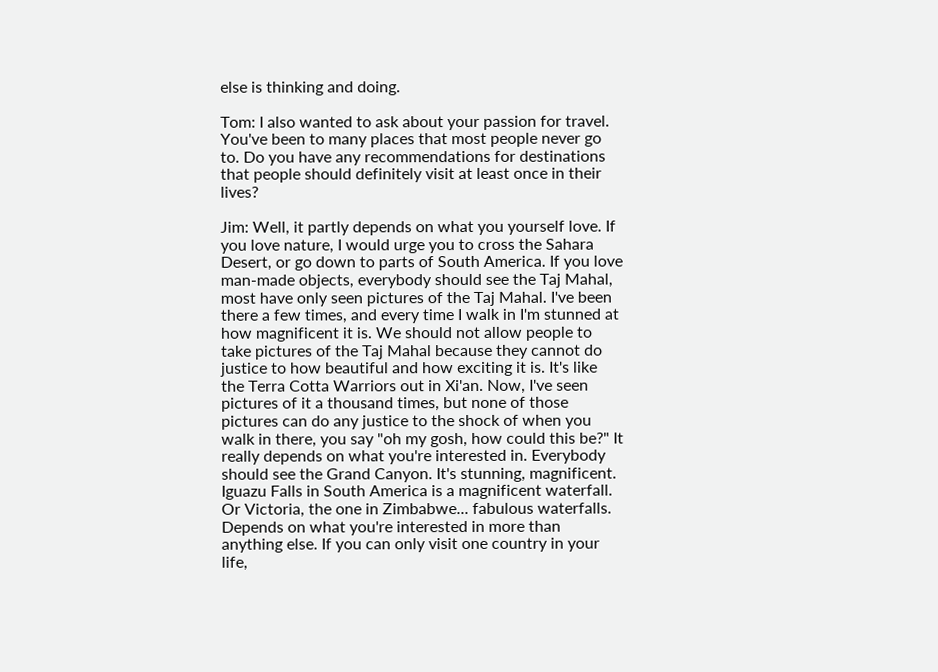else is thinking and doing.

Tom: I also wanted to ask about your passion for travel. You've been to many places that most people never go to. Do you have any recommendations for destinations that people should definitely visit at least once in their lives?

Jim: Well, it partly depends on what you yourself love. If you love nature, I would urge you to cross the Sahara Desert, or go down to parts of South America. If you love man-made objects, everybody should see the Taj Mahal, most have only seen pictures of the Taj Mahal. I've been there a few times, and every time I walk in I'm stunned at how magnificent it is. We should not allow people to take pictures of the Taj Mahal because they cannot do justice to how beautiful and how exciting it is. It's like the Terra Cotta Warriors out in Xi'an. Now, I've seen pictures of it a thousand times, but none of those pictures can do any justice to the shock of when you walk in there, you say "oh my gosh, how could this be?" It really depends on what you're interested in. Everybody should see the Grand Canyon. It's stunning, magnificent. Iguazu Falls in South America is a magnificent waterfall. Or Victoria, the one in Zimbabwe... fabulous waterfalls. Depends on what you're interested in more than anything else. If you can only visit one country in your life,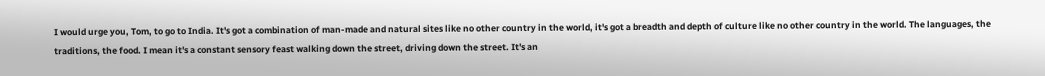I would urge you, Tom, to go to India. It's got a combination of man-made and natural sites like no other country in the world, it's got a breadth and depth of culture like no other country in the world. The languages, the traditions, the food. I mean it's a constant sensory feast walking down the street, driving down the street. It's an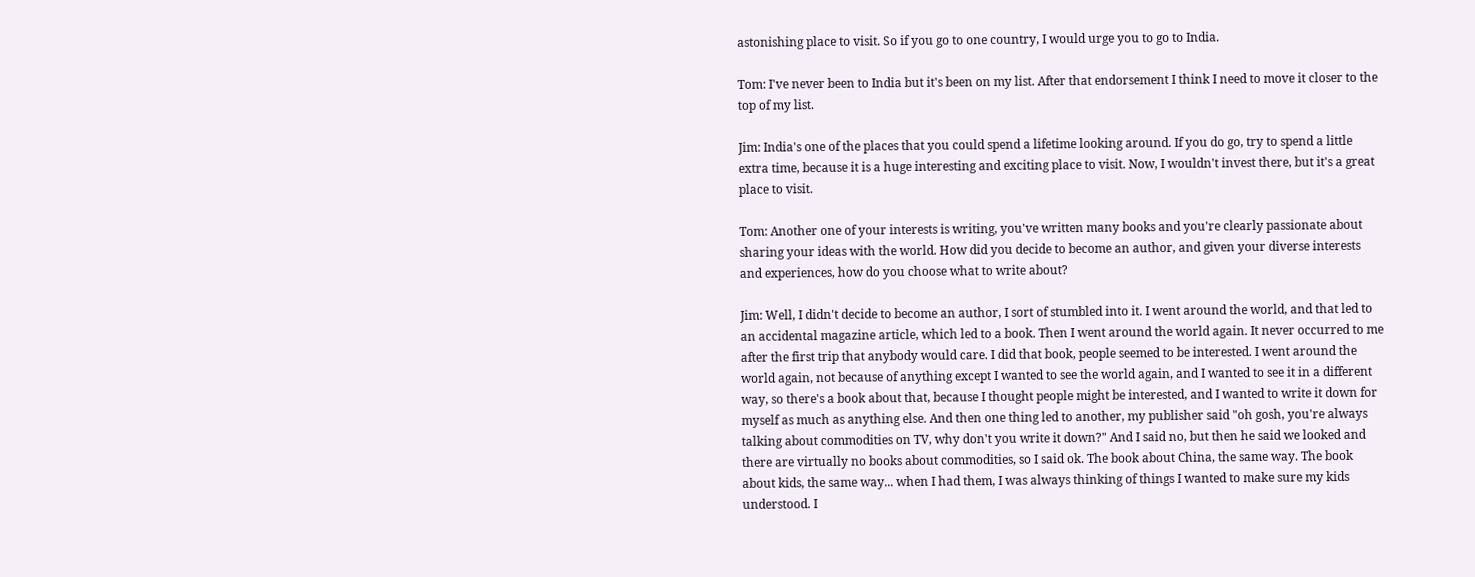astonishing place to visit. So if you go to one country, I would urge you to go to India.

Tom: I've never been to India but it's been on my list. After that endorsement I think I need to move it closer to the top of my list.

Jim: India's one of the places that you could spend a lifetime looking around. If you do go, try to spend a little extra time, because it is a huge interesting and exciting place to visit. Now, I wouldn't invest there, but it's a great place to visit.

Tom: Another one of your interests is writing, you've written many books and you're clearly passionate about sharing your ideas with the world. How did you decide to become an author, and given your diverse interests and experiences, how do you choose what to write about?

Jim: Well, I didn't decide to become an author, I sort of stumbled into it. I went around the world, and that led to an accidental magazine article, which led to a book. Then I went around the world again. It never occurred to me after the first trip that anybody would care. I did that book, people seemed to be interested. I went around the world again, not because of anything except I wanted to see the world again, and I wanted to see it in a different way, so there's a book about that, because I thought people might be interested, and I wanted to write it down for myself as much as anything else. And then one thing led to another, my publisher said "oh gosh, you're always talking about commodities on TV, why don't you write it down?" And I said no, but then he said we looked and there are virtually no books about commodities, so I said ok. The book about China, the same way. The book about kids, the same way... when I had them, I was always thinking of things I wanted to make sure my kids understood. I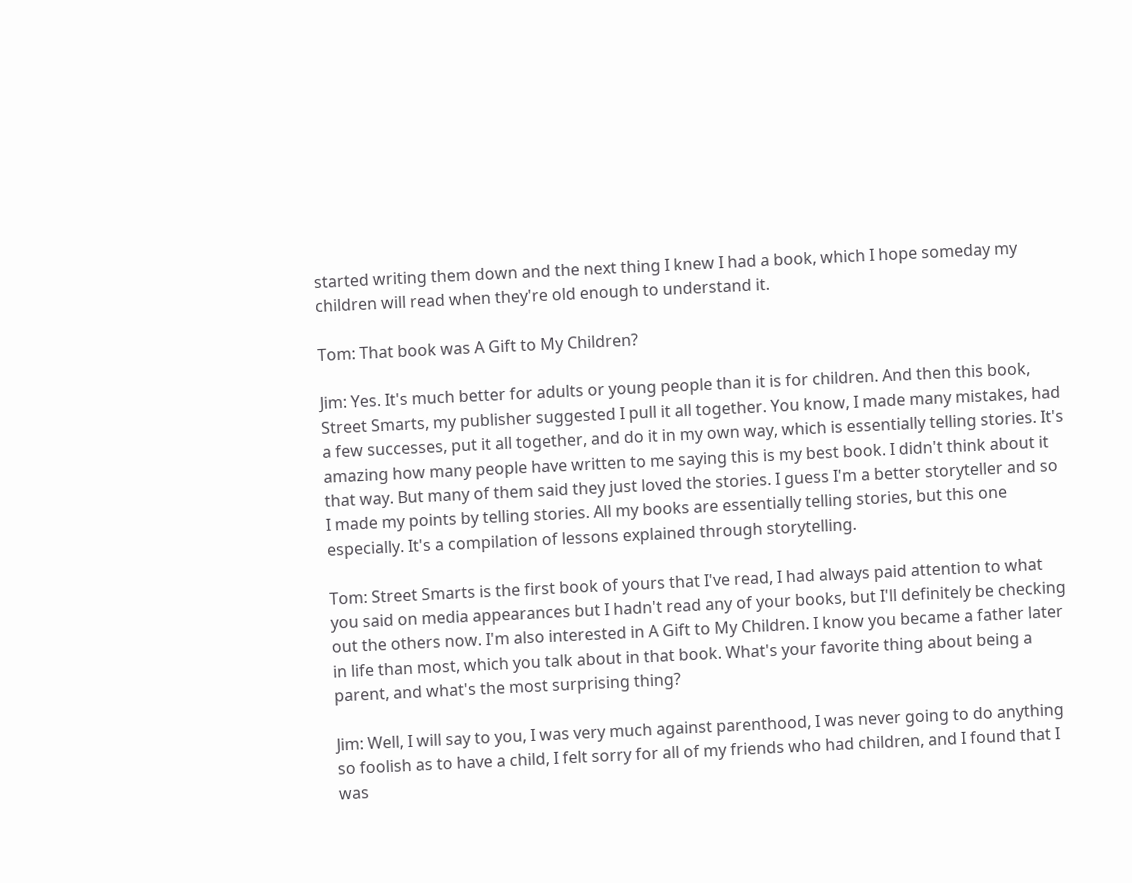started writing them down and the next thing I knew I had a book, which I hope someday my children will read when they're old enough to understand it.

Tom: That book was A Gift to My Children?

Jim: Yes. It's much better for adults or young people than it is for children. And then this book, Street Smarts, my publisher suggested I pull it all together. You know, I made many mistakes, had a few successes, put it all together, and do it in my own way, which is essentially telling stories. It's amazing how many people have written to me saying this is my best book. I didn't think about it that way. But many of them said they just loved the stories. I guess I'm a better storyteller and so I made my points by telling stories. All my books are essentially telling stories, but this one especially. It's a compilation of lessons explained through storytelling.

Tom: Street Smarts is the first book of yours that I've read, I had always paid attention to what you said on media appearances but I hadn't read any of your books, but I'll definitely be checking out the others now. I'm also interested in A Gift to My Children. I know you became a father later in life than most, which you talk about in that book. What's your favorite thing about being a parent, and what's the most surprising thing?

Jim: Well, I will say to you, I was very much against parenthood, I was never going to do anything so foolish as to have a child, I felt sorry for all of my friends who had children, and I found that I was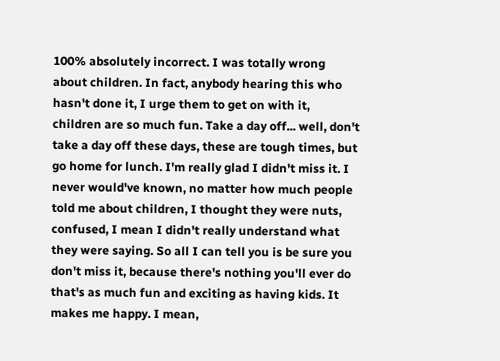100% absolutely incorrect. I was totally wrong about children. In fact, anybody hearing this who hasn't done it, I urge them to get on with it, children are so much fun. Take a day off... well, don't take a day off these days, these are tough times, but go home for lunch. I'm really glad I didn't miss it. I never would've known, no matter how much people told me about children, I thought they were nuts, confused, I mean I didn't really understand what they were saying. So all I can tell you is be sure you don't miss it, because there's nothing you'll ever do that's as much fun and exciting as having kids. It makes me happy. I mean,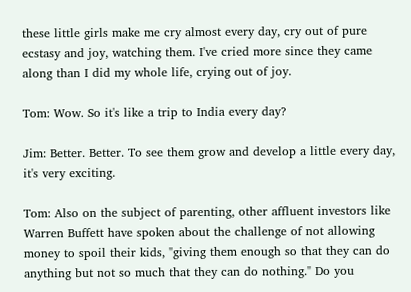these little girls make me cry almost every day, cry out of pure ecstasy and joy, watching them. I've cried more since they came along than I did my whole life, crying out of joy.

Tom: Wow. So it's like a trip to India every day?

Jim: Better. Better. To see them grow and develop a little every day, it's very exciting.

Tom: Also on the subject of parenting, other affluent investors like Warren Buffett have spoken about the challenge of not allowing money to spoil their kids, "giving them enough so that they can do anything but not so much that they can do nothing." Do you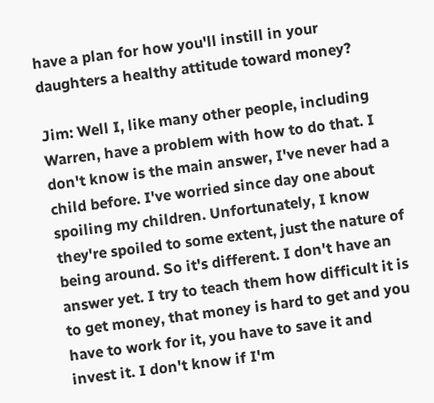have a plan for how you'll instill in your daughters a healthy attitude toward money?

Jim: Well I, like many other people, including Warren, have a problem with how to do that. I don't know is the main answer, I've never had a child before. I've worried since day one about spoiling my children. Unfortunately, I know they're spoiled to some extent, just the nature of being around. So it's different. I don't have an answer yet. I try to teach them how difficult it is to get money, that money is hard to get and you have to work for it, you have to save it and invest it. I don't know if I'm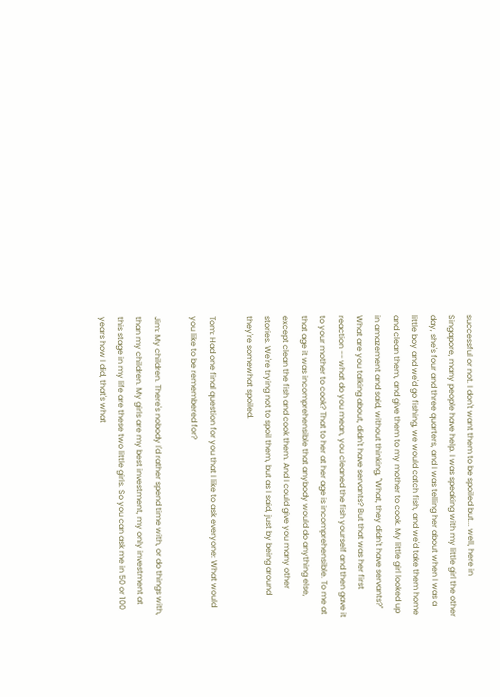successful or not. I don't want them to be spoiled but... well, here in Singapore, many people have help. I was speaking with my little girl the other day, she's four and three quarters, and I was telling her about when I was a little boy and we'd go fishing, we would catch fish, and we'd take them home and clean them, and give them to my mother to cook. My little girl looked up in amazement and said, without thinking, "What, they didn't have servants?" What are you talking about, didn't have servants? But that was her first reaction -- what do you mean, you cleaned the fish yourself and then gave it to your mother to cook? That to her at her age is incomprehensible. To me at that age it was incomprehensible that anybody would do anything else, except clean the fish and cook them. And I could give you many other stories. We're trying not to spoil them, but as I said, just by being around they're somewhat spoiled.

Tom: Had one final question for you that I like to ask everyone: What would you like to be remembered for?

Jim: My children. There's nobody I'd rather spend time with, or do things with, than my children. My girls are my best investment, my only investment at this stage in my life are these two little girls. So you can ask me in 50 or 100 years how I did, that's what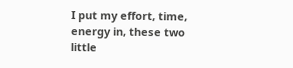I put my effort, time, energy in, these two little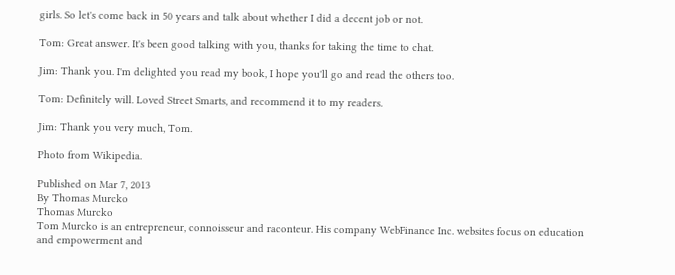girls. So let's come back in 50 years and talk about whether I did a decent job or not.

Tom: Great answer. It's been good talking with you, thanks for taking the time to chat.

Jim: Thank you. I'm delighted you read my book, I hope you'll go and read the others too.

Tom: Definitely will. Loved Street Smarts, and recommend it to my readers.

Jim: Thank you very much, Tom.

Photo from Wikipedia.

Published on Mar 7, 2013
By Thomas Murcko
Thomas Murcko
Tom Murcko is an entrepreneur, connoisseur and raconteur. His company WebFinance Inc. websites focus on education and empowerment and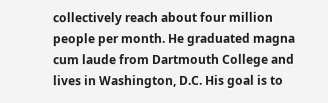collectively reach about four million people per month. He graduated magna cum laude from Dartmouth College and lives in Washington, D.C. His goal is to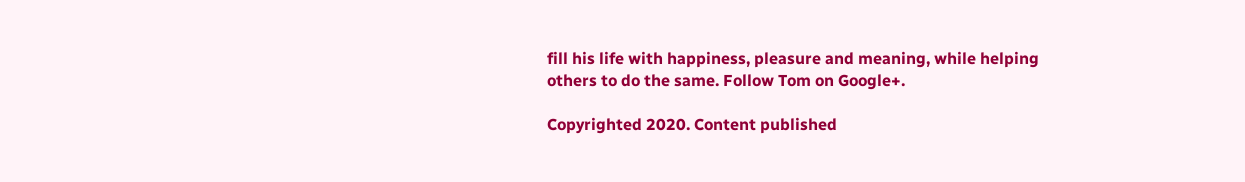fill his life with happiness, pleasure and meaning, while helping others to do the same. Follow Tom on Google+.

Copyrighted 2020. Content published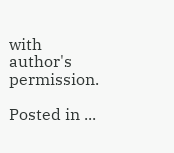with author's permission.

Posted in ...